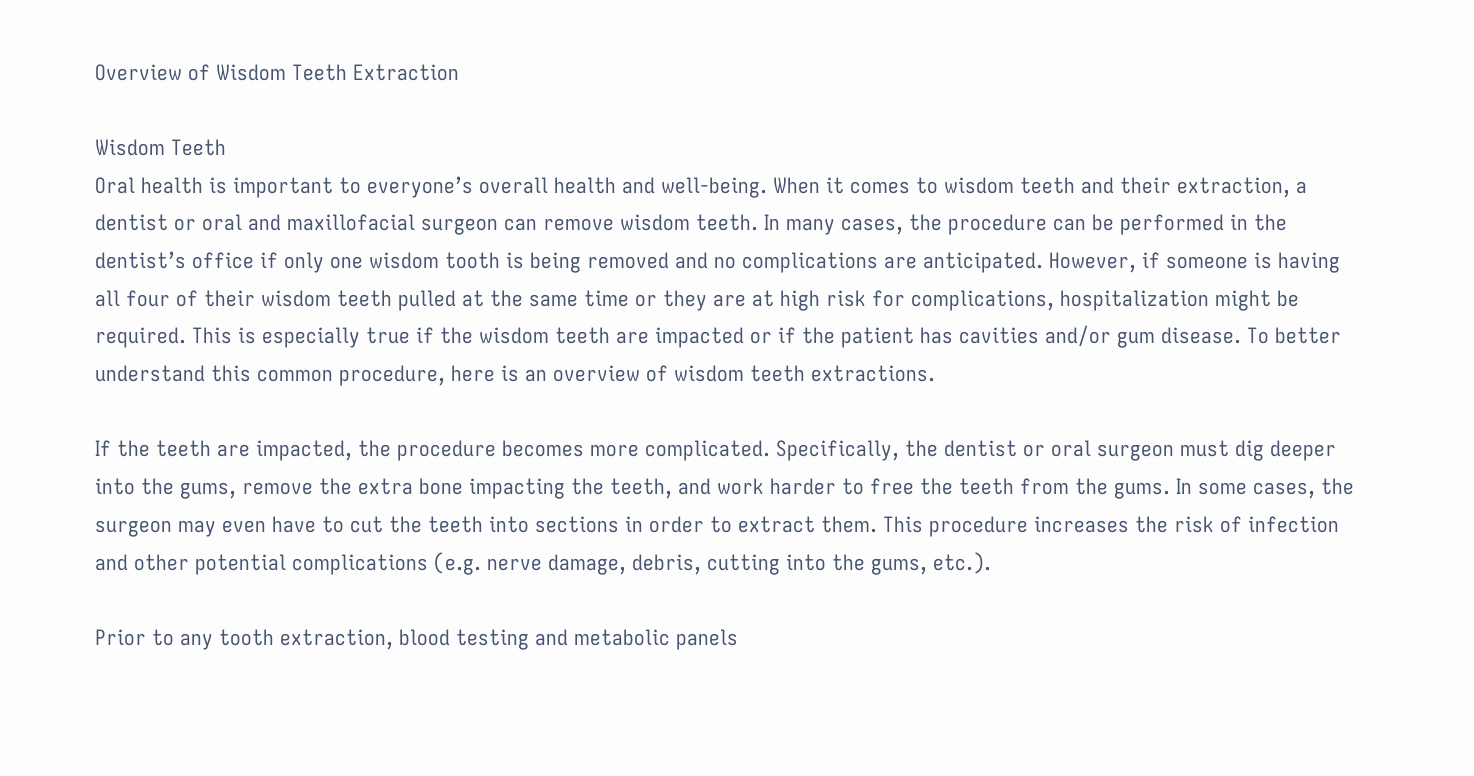Overview of Wisdom Teeth Extraction

Wisdom Teeth
Oral health is important to everyone’s overall health and well-being. When it comes to wisdom teeth and their extraction, a dentist or oral and maxillofacial surgeon can remove wisdom teeth. In many cases, the procedure can be performed in the dentist’s office if only one wisdom tooth is being removed and no complications are anticipated. However, if someone is having all four of their wisdom teeth pulled at the same time or they are at high risk for complications, hospitalization might be required. This is especially true if the wisdom teeth are impacted or if the patient has cavities and/or gum disease. To better understand this common procedure, here is an overview of wisdom teeth extractions.

If the teeth are impacted, the procedure becomes more complicated. Specifically, the dentist or oral surgeon must dig deeper into the gums, remove the extra bone impacting the teeth, and work harder to free the teeth from the gums. In some cases, the surgeon may even have to cut the teeth into sections in order to extract them. This procedure increases the risk of infection and other potential complications (e.g. nerve damage, debris, cutting into the gums, etc.).

Prior to any tooth extraction, blood testing and metabolic panels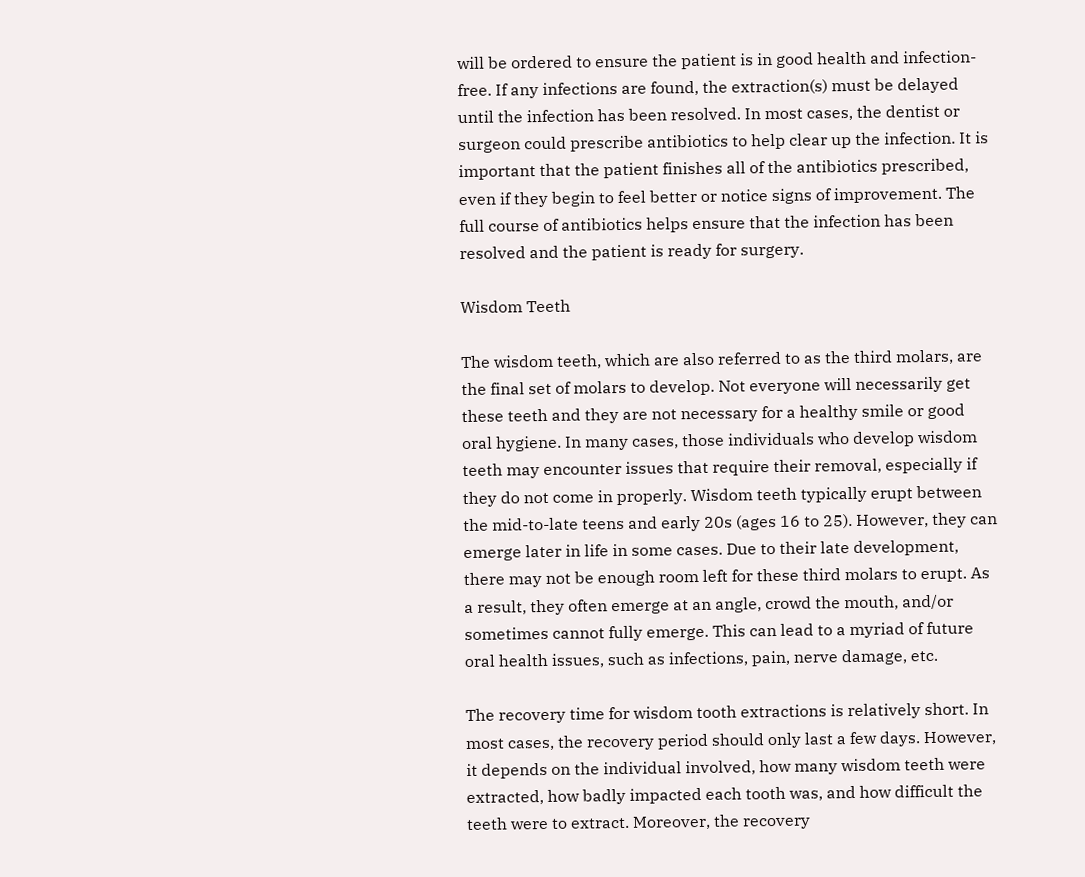will be ordered to ensure the patient is in good health and infection-free. If any infections are found, the extraction(s) must be delayed until the infection has been resolved. In most cases, the dentist or surgeon could prescribe antibiotics to help clear up the infection. It is important that the patient finishes all of the antibiotics prescribed, even if they begin to feel better or notice signs of improvement. The full course of antibiotics helps ensure that the infection has been resolved and the patient is ready for surgery.

Wisdom Teeth

The wisdom teeth, which are also referred to as the third molars, are the final set of molars to develop. Not everyone will necessarily get these teeth and they are not necessary for a healthy smile or good oral hygiene. In many cases, those individuals who develop wisdom teeth may encounter issues that require their removal, especially if they do not come in properly. Wisdom teeth typically erupt between the mid-to-late teens and early 20s (ages 16 to 25). However, they can emerge later in life in some cases. Due to their late development, there may not be enough room left for these third molars to erupt. As a result, they often emerge at an angle, crowd the mouth, and/or sometimes cannot fully emerge. This can lead to a myriad of future oral health issues, such as infections, pain, nerve damage, etc.

The recovery time for wisdom tooth extractions is relatively short. In most cases, the recovery period should only last a few days. However, it depends on the individual involved, how many wisdom teeth were extracted, how badly impacted each tooth was, and how difficult the teeth were to extract. Moreover, the recovery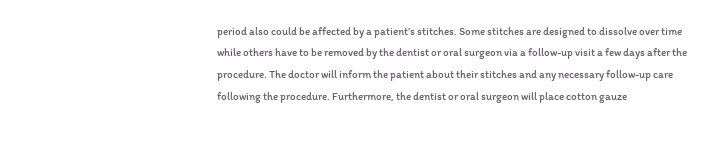period also could be affected by a patient’s stitches. Some stitches are designed to dissolve over time while others have to be removed by the dentist or oral surgeon via a follow-up visit a few days after the procedure. The doctor will inform the patient about their stitches and any necessary follow-up care following the procedure. Furthermore, the dentist or oral surgeon will place cotton gauze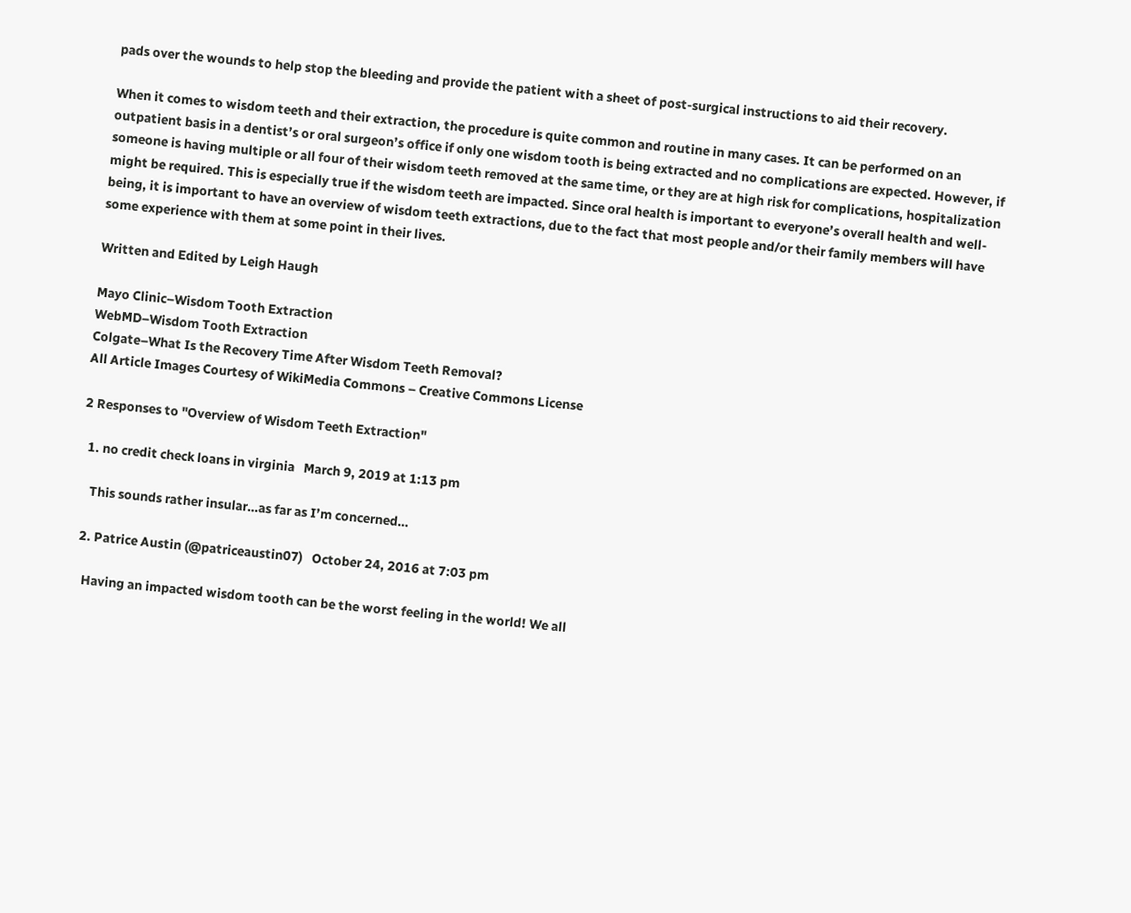pads over the wounds to help stop the bleeding and provide the patient with a sheet of post-surgical instructions to aid their recovery.

When it comes to wisdom teeth and their extraction, the procedure is quite common and routine in many cases. It can be performed on an outpatient basis in a dentist’s or oral surgeon’s office if only one wisdom tooth is being extracted and no complications are expected. However, if someone is having multiple or all four of their wisdom teeth removed at the same time, or they are at high risk for complications, hospitalization might be required. This is especially true if the wisdom teeth are impacted. Since oral health is important to everyone’s overall health and well-being, it is important to have an overview of wisdom teeth extractions, due to the fact that most people and/or their family members will have some experience with them at some point in their lives.

Written and Edited by Leigh Haugh

Mayo Clinic–Wisdom Tooth Extraction
WebMD–Wisdom Tooth Extraction
Colgate–What Is the Recovery Time After Wisdom Teeth Removal?
All Article Images Courtesy of WikiMedia Commons – Creative Commons License

2 Responses to "Overview of Wisdom Teeth Extraction"

  1. no credit check loans in virginia   March 9, 2019 at 1:13 pm

    This sounds rather insular…as far as I’m concerned…

  2. Patrice Austin (@patriceaustin07)   October 24, 2016 at 7:03 pm

    Having an impacted wisdom tooth can be the worst feeling in the world! We all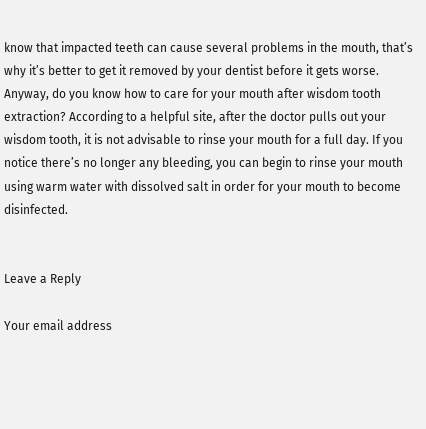know that impacted teeth can cause several problems in the mouth, that’s why it’s better to get it removed by your dentist before it gets worse. Anyway, do you know how to care for your mouth after wisdom tooth extraction? According to a helpful site, after the doctor pulls out your wisdom tooth, it is not advisable to rinse your mouth for a full day. If you notice there’s no longer any bleeding, you can begin to rinse your mouth using warm water with dissolved salt in order for your mouth to become disinfected.


Leave a Reply

Your email address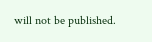will not be published.